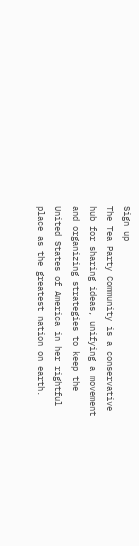Sign up
The Tea Party Community is a conservative hub for sharing ideas, unifying a movement and organizing strategies to keep the United States of America in her rightful place as the greatest nation on earth.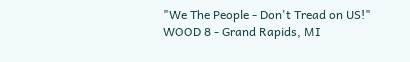"We The People - Don't Tread on US!"
WOOD 8 - Grand Rapids, MI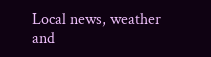Local news, weather and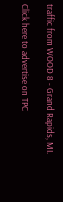traffic from WOOD 8 - Grand Rapids, MI.

Click here to advertise on TPC